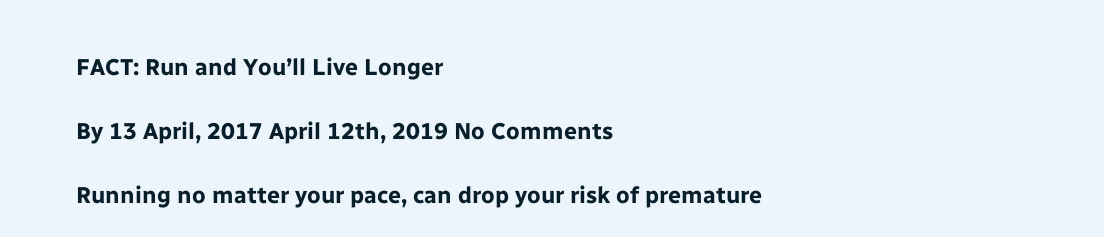FACT: Run and You’ll Live Longer

By 13 April, 2017 April 12th, 2019 No Comments

Running no matter your pace, can drop your risk of premature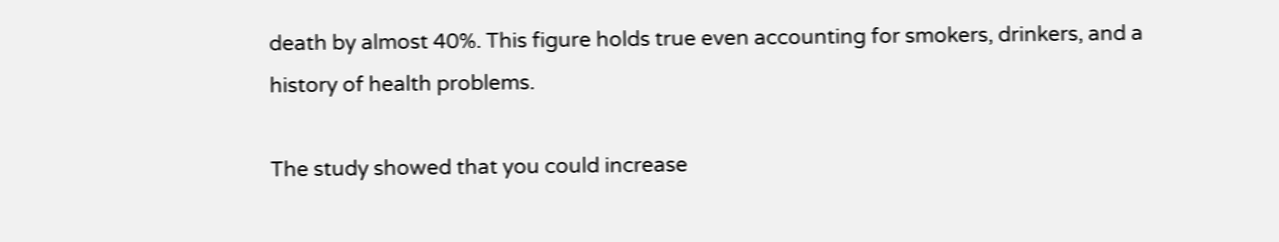death by almost 40%. This figure holds true even accounting for smokers, drinkers, and a history of health problems.

The study showed that you could increase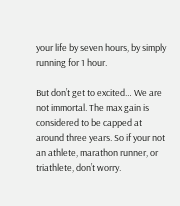your life by seven hours, by simply running for 1 hour.

But don’t get to excited… We are not immortal. The max gain is considered to be capped at around three years. So if your not an athlete, marathon runner, or triathlete, don’t worry.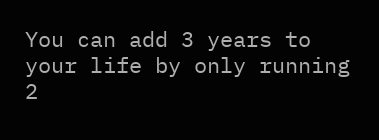You can add 3 years to your life by only running 2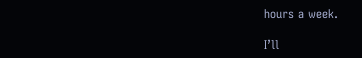hours a week.

I’ll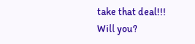take that deal!!! Will you?